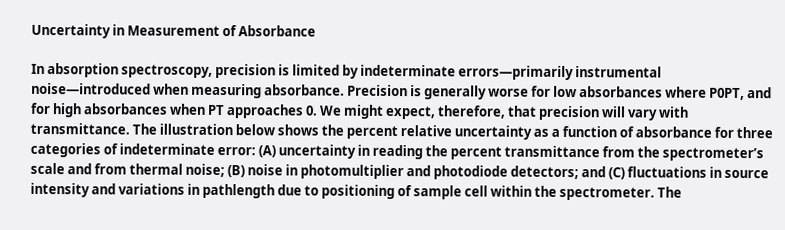Uncertainty in Measurement of Absorbance

In absorption spectroscopy, precision is limited by indeterminate errors—primarily instrumental noise—introduced when measuring absorbance. Precision is generally worse for low absorbances where P0PT, and for high absorbances when PT approaches 0. We might expect, therefore, that precision will vary with transmittance. The illustration below shows the percent relative uncertainty as a function of absorbance for three categories of indeterminate error: (A) uncertainty in reading the percent transmittance from the spectrometer’s scale and from thermal noise; (B) noise in photomultiplier and photodiode detectors; and (C) fluctuations in source intensity and variations in pathlength due to positioning of sample cell within the spectrometer. The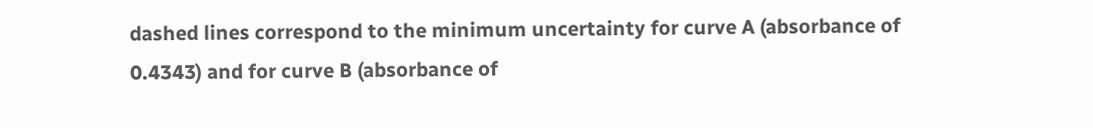dashed lines correspond to the minimum uncertainty for curve A (absorbance of 0.4343) and for curve B (absorbance of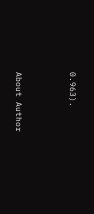0.963).


About Author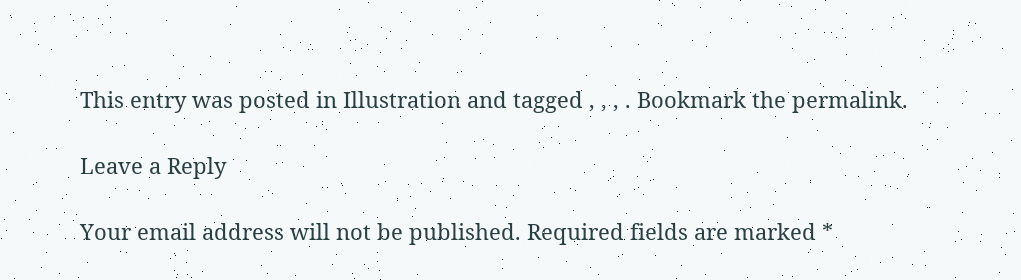This entry was posted in Illustration and tagged , , , . Bookmark the permalink.

Leave a Reply

Your email address will not be published. Required fields are marked *